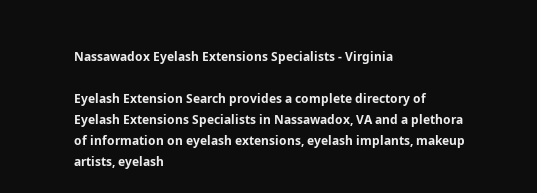Nassawadox Eyelash Extensions Specialists - Virginia

Eyelash Extension Search provides a complete directory of Eyelash Extensions Specialists in Nassawadox, VA and a plethora of information on eyelash extensions, eyelash implants, makeup artists, eyelash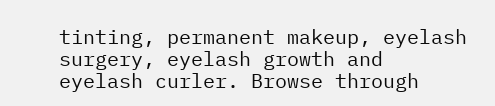tinting, permanent makeup, eyelash surgery, eyelash growth and eyelash curler. Browse through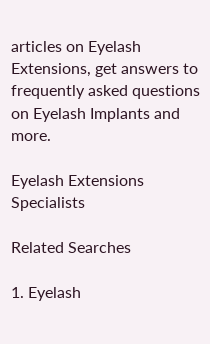articles on Eyelash Extensions, get answers to frequently asked questions on Eyelash Implants and more.

Eyelash Extensions Specialists

Related Searches

1. Eyelash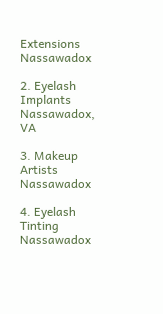Extensions Nassawadox

2. Eyelash Implants Nassawadox, VA

3. Makeup Artists Nassawadox

4. Eyelash Tinting Nassawadox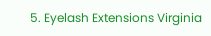5. Eyelash Extensions Virginia